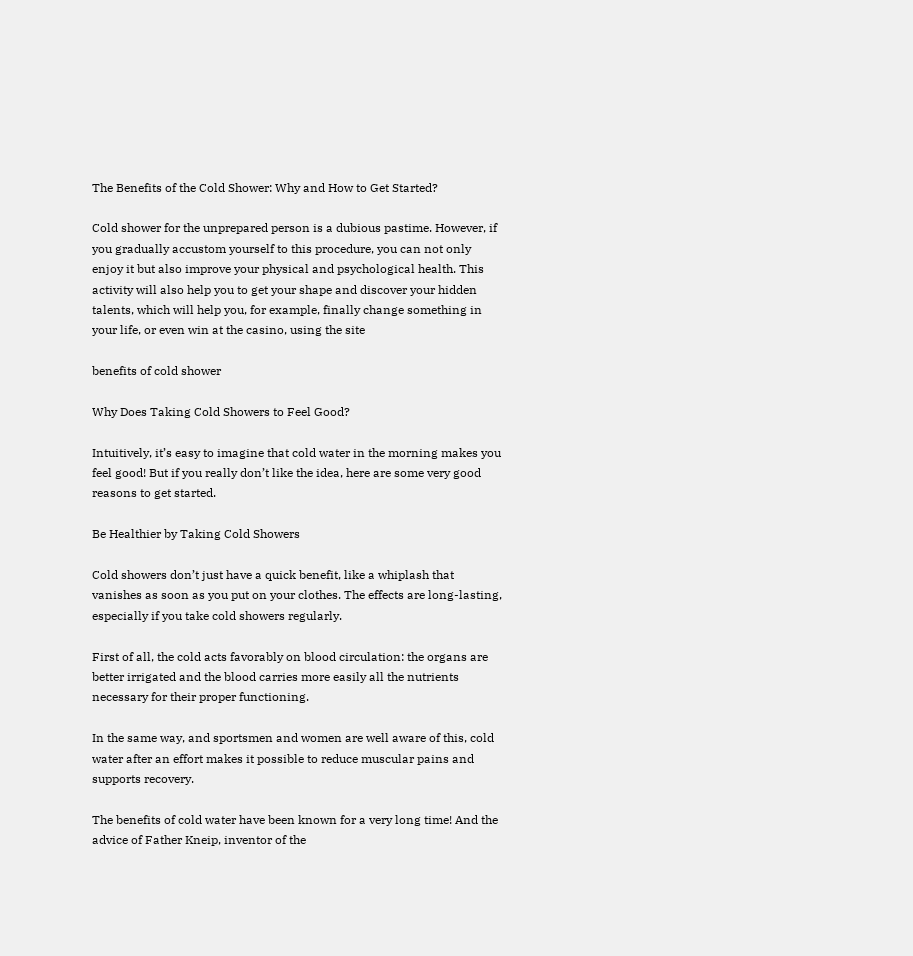The Benefits of the Cold Shower: Why and How to Get Started?

Cold shower for the unprepared person is a dubious pastime. However, if you gradually accustom yourself to this procedure, you can not only enjoy it but also improve your physical and psychological health. This activity will also help you to get your shape and discover your hidden talents, which will help you, for example, finally change something in your life, or even win at the casino, using the site

benefits of cold shower

Why Does Taking Cold Showers to Feel Good?

Intuitively, it’s easy to imagine that cold water in the morning makes you feel good! But if you really don’t like the idea, here are some very good reasons to get started.

Be Healthier by Taking Cold Showers

Cold showers don’t just have a quick benefit, like a whiplash that vanishes as soon as you put on your clothes. The effects are long-lasting, especially if you take cold showers regularly.

First of all, the cold acts favorably on blood circulation: the organs are better irrigated and the blood carries more easily all the nutrients necessary for their proper functioning.

In the same way, and sportsmen and women are well aware of this, cold water after an effort makes it possible to reduce muscular pains and supports recovery.

The benefits of cold water have been known for a very long time! And the advice of Father Kneip, inventor of the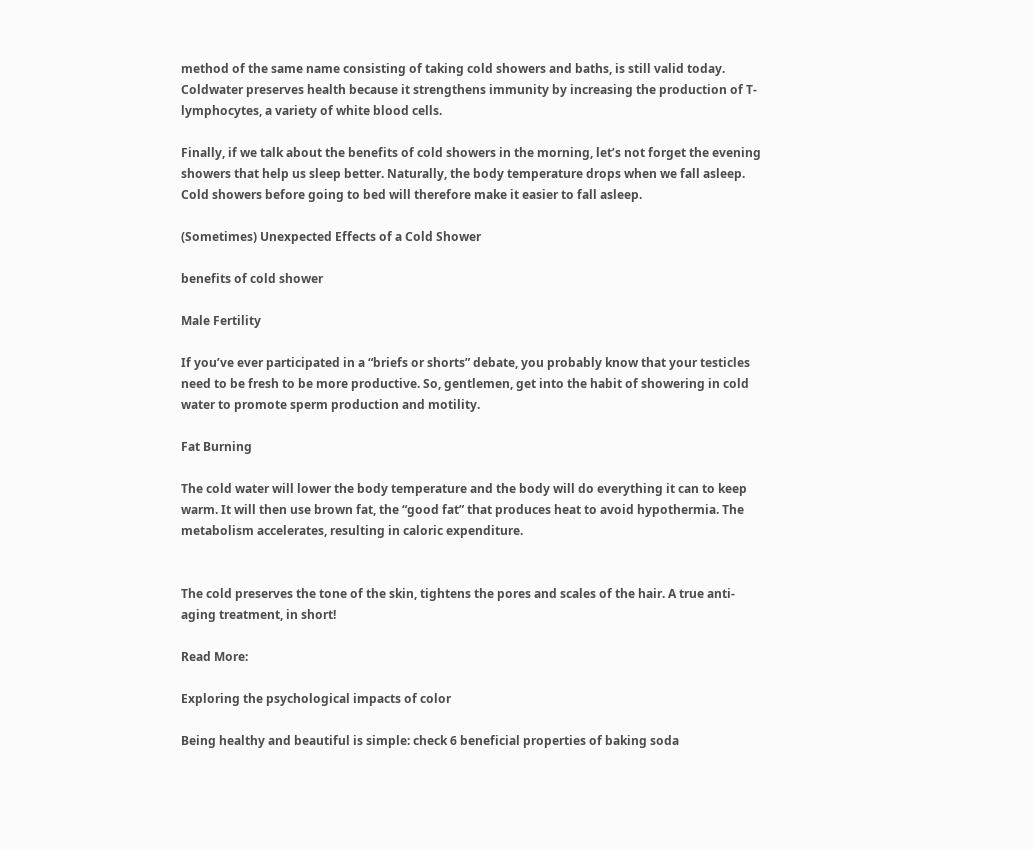method of the same name consisting of taking cold showers and baths, is still valid today. Coldwater preserves health because it strengthens immunity by increasing the production of T-lymphocytes, a variety of white blood cells.

Finally, if we talk about the benefits of cold showers in the morning, let’s not forget the evening showers that help us sleep better. Naturally, the body temperature drops when we fall asleep. Cold showers before going to bed will therefore make it easier to fall asleep.

(Sometimes) Unexpected Effects of a Cold Shower

benefits of cold shower

Male Fertility

If you’ve ever participated in a “briefs or shorts” debate, you probably know that your testicles need to be fresh to be more productive. So, gentlemen, get into the habit of showering in cold water to promote sperm production and motility.

Fat Burning

The cold water will lower the body temperature and the body will do everything it can to keep warm. It will then use brown fat, the “good fat” that produces heat to avoid hypothermia. The metabolism accelerates, resulting in caloric expenditure.


The cold preserves the tone of the skin, tightens the pores and scales of the hair. A true anti-aging treatment, in short!

Read More:

Exploring the psychological impacts of color

Being healthy and beautiful is simple: check 6 beneficial properties of baking soda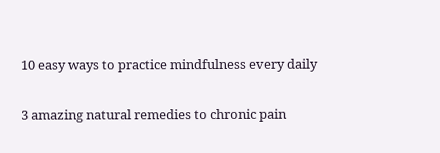10 easy ways to practice mindfulness every daily

3 amazing natural remedies to chronic pain